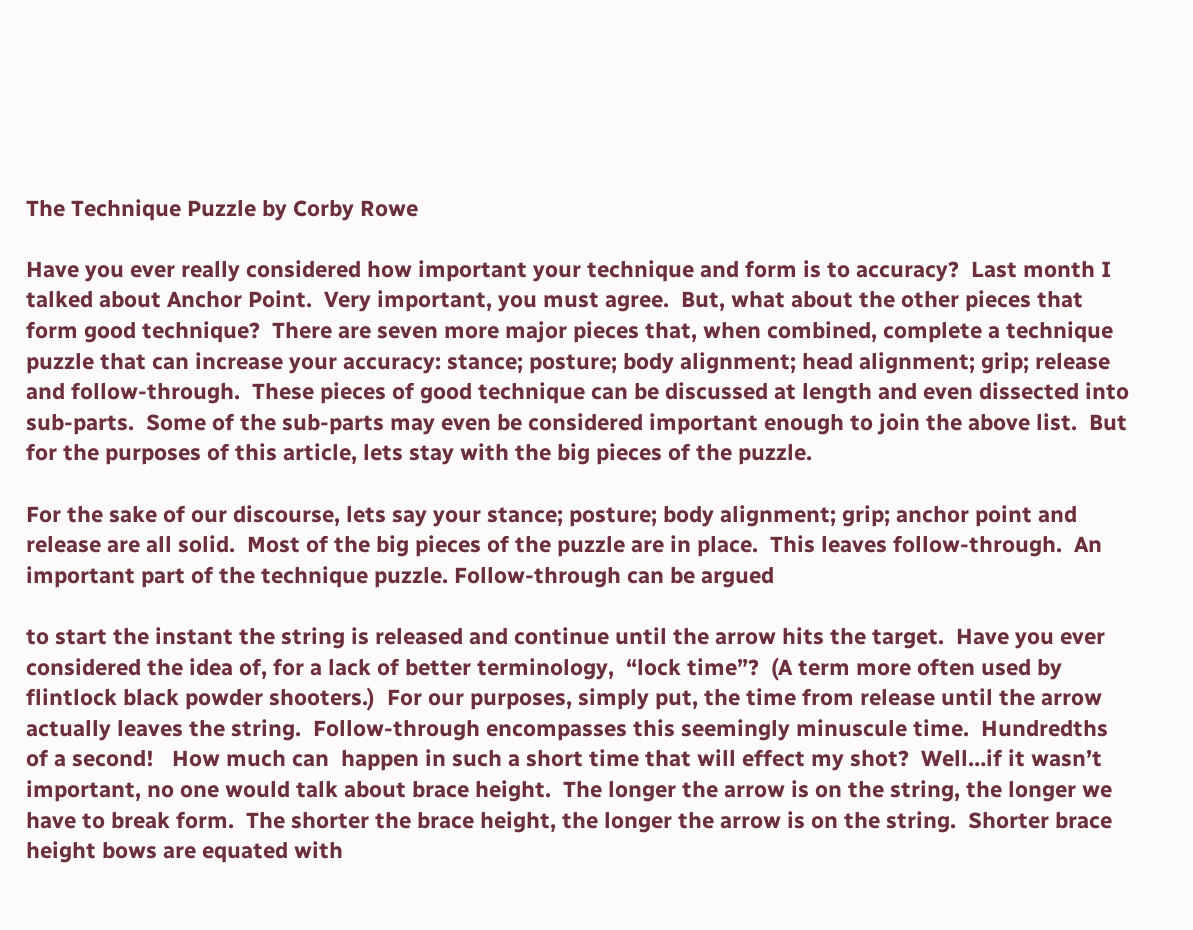The Technique Puzzle by Corby Rowe

Have you ever really considered how important your technique and form is to accuracy?  Last month I talked about Anchor Point.  Very important, you must agree.  But, what about the other pieces that form good technique?  There are seven more major pieces that, when combined, complete a technique puzzle that can increase your accuracy: stance; posture; body alignment; head alignment; grip; release and follow-through.  These pieces of good technique can be discussed at length and even dissected into sub-parts.  Some of the sub-parts may even be considered important enough to join the above list.  But for the purposes of this article, lets stay with the big pieces of the puzzle.

For the sake of our discourse, lets say your stance; posture; body alignment; grip; anchor point and release are all solid.  Most of the big pieces of the puzzle are in place.  This leaves follow-through.  An important part of the technique puzzle. Follow-through can be argued

to start the instant the string is released and continue until the arrow hits the target.  Have you ever considered the idea of, for a lack of better terminology,  “lock time”?  (A term more often used by flintlock black powder shooters.)  For our purposes, simply put, the time from release until the arrow actually leaves the string.  Follow-through encompasses this seemingly minuscule time.  Hundredths of a second!   How much can  happen in such a short time that will effect my shot?  Well…if it wasn’t important, no one would talk about brace height.  The longer the arrow is on the string, the longer we have to break form.  The shorter the brace height, the longer the arrow is on the string.  Shorter brace height bows are equated with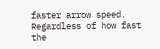faster arrow speed.  Regardless of how fast the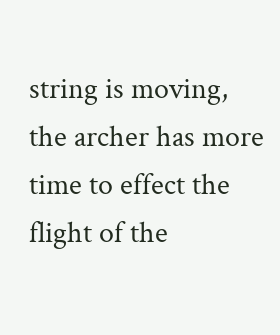string is moving, the archer has more time to effect the flight of the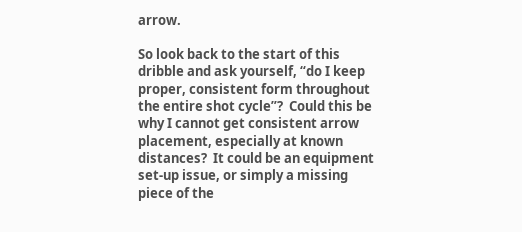arrow.

So look back to the start of this dribble and ask yourself, “do I keep proper, consistent form throughout the entire shot cycle”?  Could this be why I cannot get consistent arrow placement, especially at known distances?  It could be an equipment set-up issue, or simply a missing piece of the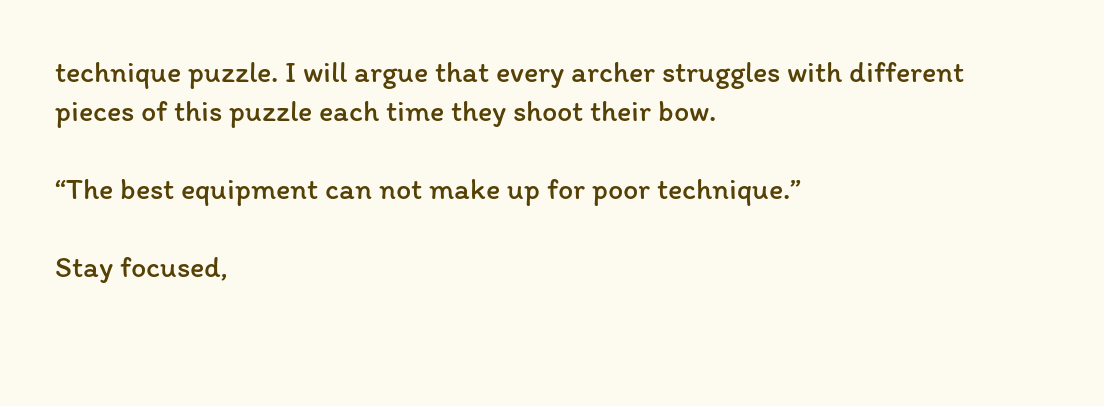technique puzzle. I will argue that every archer struggles with different pieces of this puzzle each time they shoot their bow.

“The best equipment can not make up for poor technique.”

Stay focused,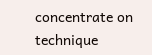concentrate on technique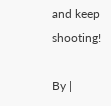and keep shooting!

By |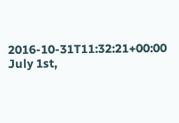2016-10-31T11:32:21+00:00 July 1st,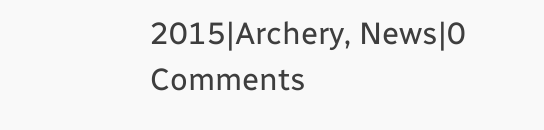2015|Archery, News|0 Comments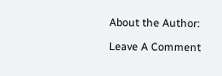About the Author:

Leave A Comment